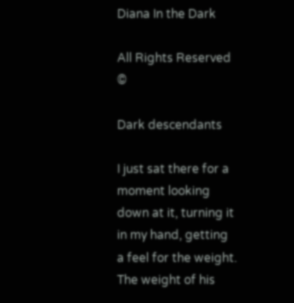Diana In the Dark

All Rights Reserved ©

Dark descendants

I just sat there for a moment looking down at it, turning it in my hand, getting a feel for the weight. The weight of his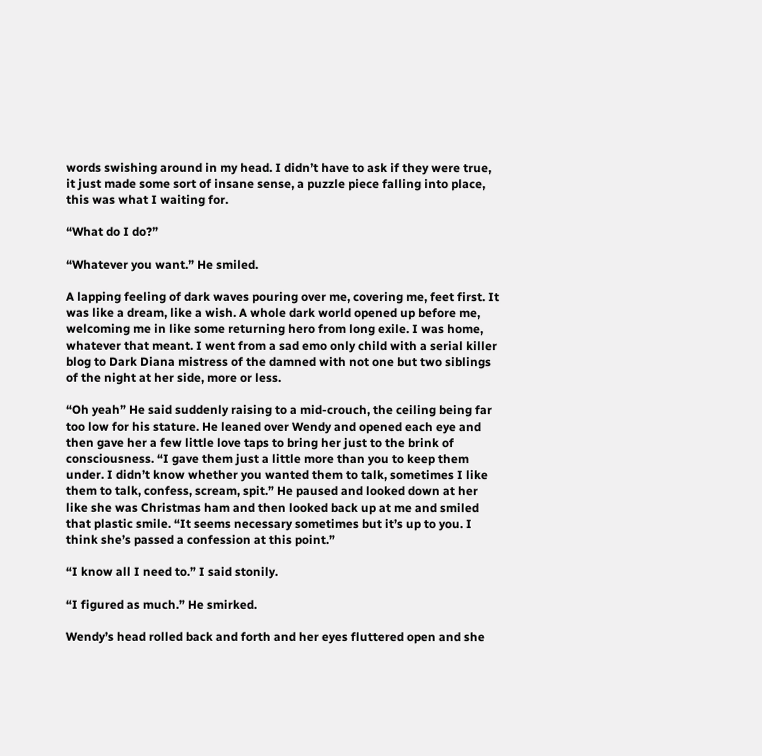words swishing around in my head. I didn’t have to ask if they were true, it just made some sort of insane sense, a puzzle piece falling into place, this was what I waiting for.

“What do I do?”

“Whatever you want.” He smiled.

A lapping feeling of dark waves pouring over me, covering me, feet first. It was like a dream, like a wish. A whole dark world opened up before me, welcoming me in like some returning hero from long exile. I was home, whatever that meant. I went from a sad emo only child with a serial killer blog to Dark Diana mistress of the damned with not one but two siblings of the night at her side, more or less.

“Oh yeah” He said suddenly raising to a mid-crouch, the ceiling being far too low for his stature. He leaned over Wendy and opened each eye and then gave her a few little love taps to bring her just to the brink of consciousness. “I gave them just a little more than you to keep them under. I didn’t know whether you wanted them to talk, sometimes I like them to talk, confess, scream, spit.” He paused and looked down at her like she was Christmas ham and then looked back up at me and smiled that plastic smile. “It seems necessary sometimes but it’s up to you. I think she’s passed a confession at this point.”

“I know all I need to.” I said stonily.

“I figured as much.” He smirked.

Wendy’s head rolled back and forth and her eyes fluttered open and she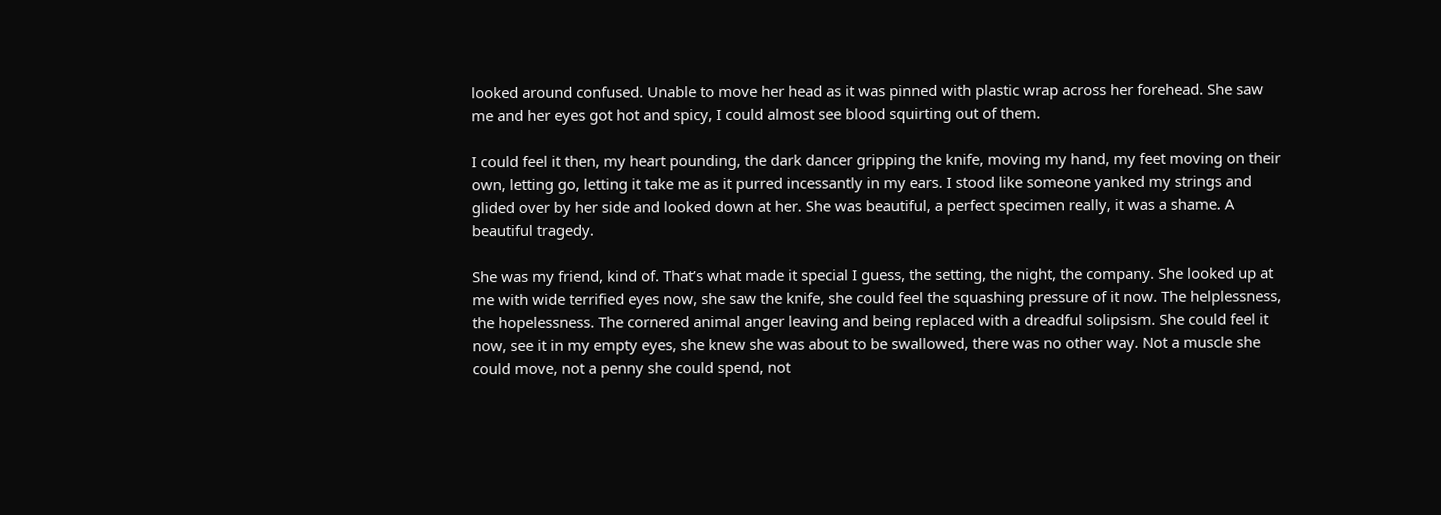looked around confused. Unable to move her head as it was pinned with plastic wrap across her forehead. She saw me and her eyes got hot and spicy, I could almost see blood squirting out of them.

I could feel it then, my heart pounding, the dark dancer gripping the knife, moving my hand, my feet moving on their own, letting go, letting it take me as it purred incessantly in my ears. I stood like someone yanked my strings and glided over by her side and looked down at her. She was beautiful, a perfect specimen really, it was a shame. A beautiful tragedy.

She was my friend, kind of. That’s what made it special I guess, the setting, the night, the company. She looked up at me with wide terrified eyes now, she saw the knife, she could feel the squashing pressure of it now. The helplessness, the hopelessness. The cornered animal anger leaving and being replaced with a dreadful solipsism. She could feel it now, see it in my empty eyes, she knew she was about to be swallowed, there was no other way. Not a muscle she could move, not a penny she could spend, not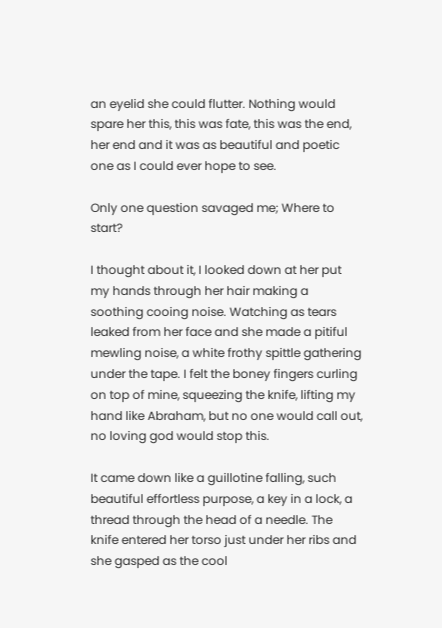an eyelid she could flutter. Nothing would spare her this, this was fate, this was the end, her end and it was as beautiful and poetic one as I could ever hope to see.

Only one question savaged me; Where to start?

I thought about it, I looked down at her put my hands through her hair making a soothing cooing noise. Watching as tears leaked from her face and she made a pitiful mewling noise, a white frothy spittle gathering under the tape. I felt the boney fingers curling on top of mine, squeezing the knife, lifting my hand like Abraham, but no one would call out, no loving god would stop this.

It came down like a guillotine falling, such beautiful effortless purpose, a key in a lock, a thread through the head of a needle. The knife entered her torso just under her ribs and she gasped as the cool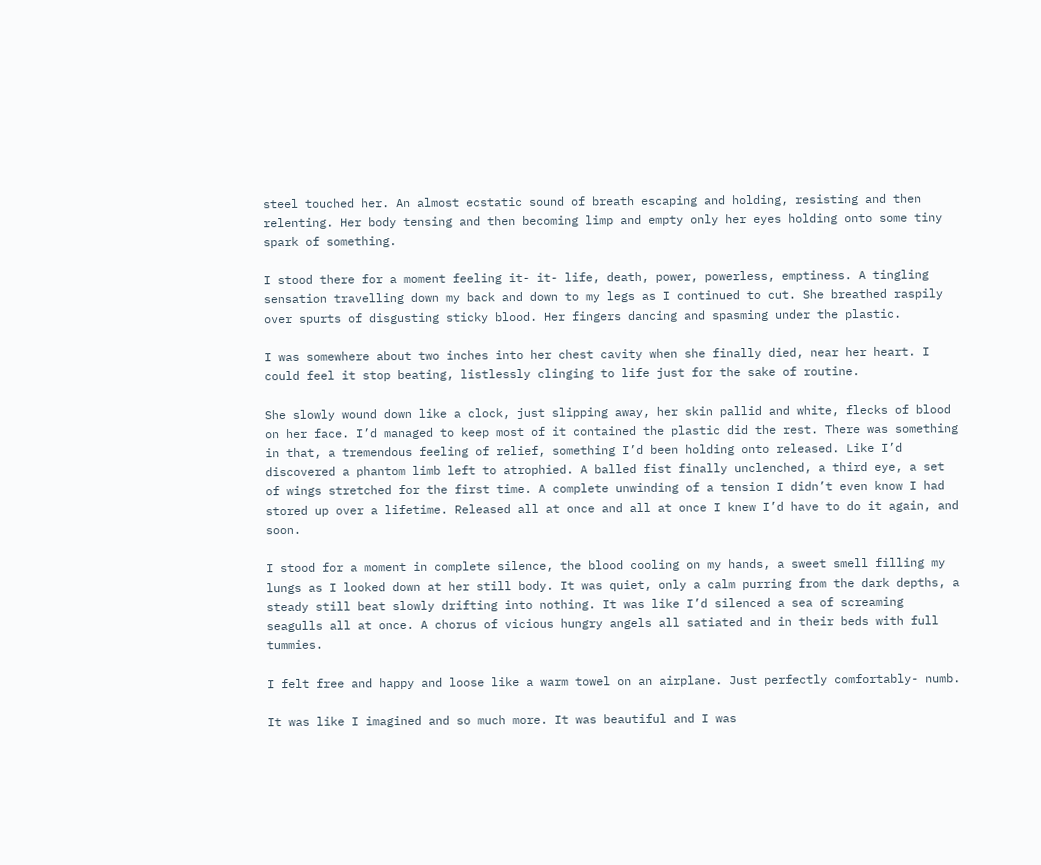steel touched her. An almost ecstatic sound of breath escaping and holding, resisting and then relenting. Her body tensing and then becoming limp and empty only her eyes holding onto some tiny spark of something.

I stood there for a moment feeling it- it- life, death, power, powerless, emptiness. A tingling sensation travelling down my back and down to my legs as I continued to cut. She breathed raspily over spurts of disgusting sticky blood. Her fingers dancing and spasming under the plastic.

I was somewhere about two inches into her chest cavity when she finally died, near her heart. I could feel it stop beating, listlessly clinging to life just for the sake of routine.

She slowly wound down like a clock, just slipping away, her skin pallid and white, flecks of blood on her face. I’d managed to keep most of it contained the plastic did the rest. There was something in that, a tremendous feeling of relief, something I’d been holding onto released. Like I’d discovered a phantom limb left to atrophied. A balled fist finally unclenched, a third eye, a set of wings stretched for the first time. A complete unwinding of a tension I didn’t even know I had stored up over a lifetime. Released all at once and all at once I knew I’d have to do it again, and soon.

I stood for a moment in complete silence, the blood cooling on my hands, a sweet smell filling my lungs as I looked down at her still body. It was quiet, only a calm purring from the dark depths, a steady still beat slowly drifting into nothing. It was like I’d silenced a sea of screaming seagulls all at once. A chorus of vicious hungry angels all satiated and in their beds with full tummies.

I felt free and happy and loose like a warm towel on an airplane. Just perfectly comfortably- numb.

It was like I imagined and so much more. It was beautiful and I was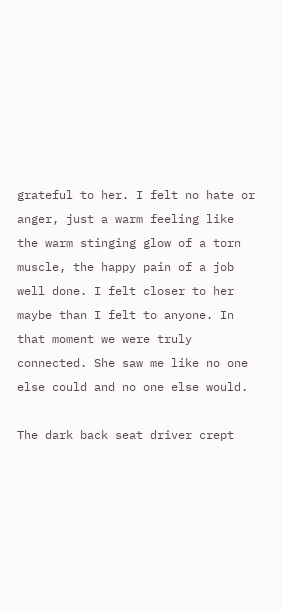grateful to her. I felt no hate or anger, just a warm feeling like the warm stinging glow of a torn muscle, the happy pain of a job well done. I felt closer to her maybe than I felt to anyone. In that moment we were truly connected. She saw me like no one else could and no one else would.

The dark back seat driver crept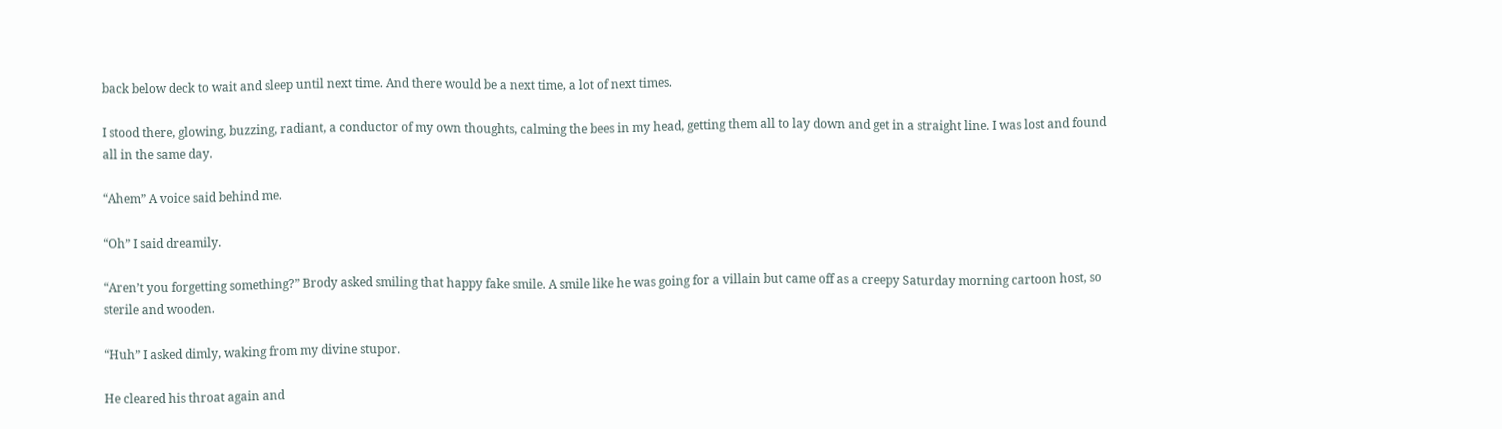back below deck to wait and sleep until next time. And there would be a next time, a lot of next times.

I stood there, glowing, buzzing, radiant, a conductor of my own thoughts, calming the bees in my head, getting them all to lay down and get in a straight line. I was lost and found all in the same day.

“Ahem” A voice said behind me.

“Oh” I said dreamily.

“Aren’t you forgetting something?” Brody asked smiling that happy fake smile. A smile like he was going for a villain but came off as a creepy Saturday morning cartoon host, so sterile and wooden.

“Huh” I asked dimly, waking from my divine stupor.

He cleared his throat again and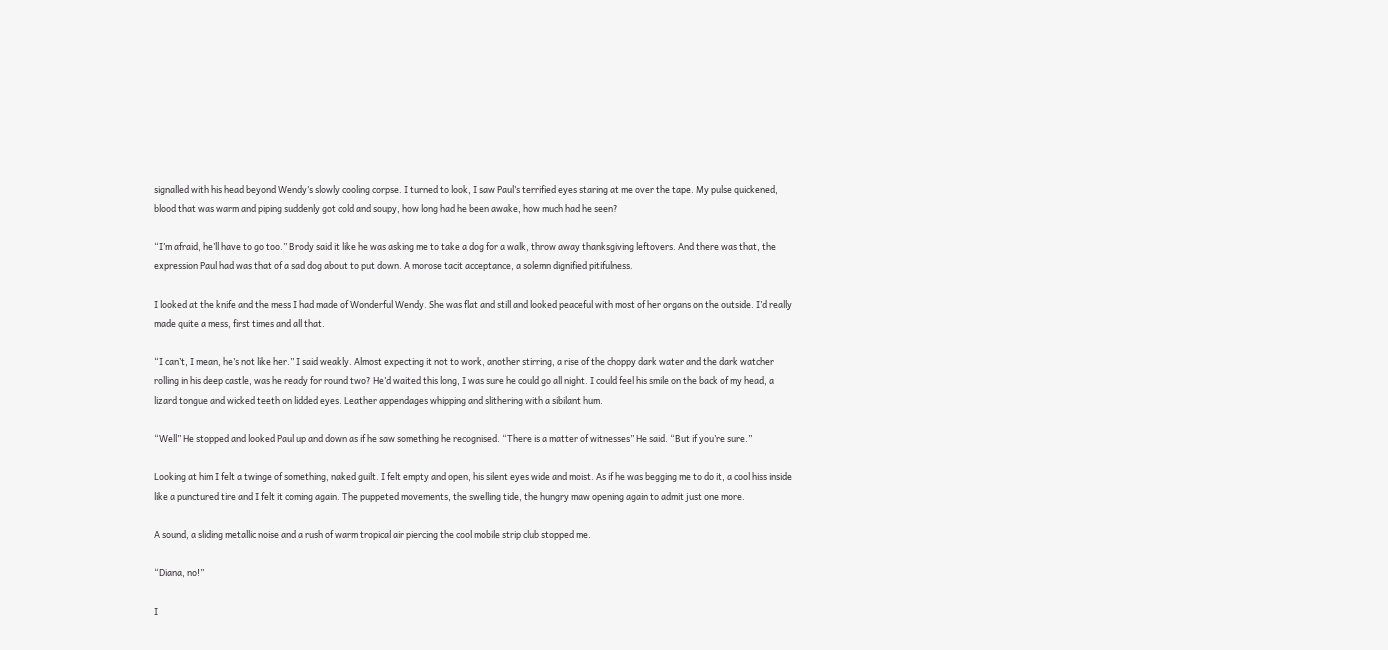signalled with his head beyond Wendy’s slowly cooling corpse. I turned to look, I saw Paul’s terrified eyes staring at me over the tape. My pulse quickened, blood that was warm and piping suddenly got cold and soupy, how long had he been awake, how much had he seen?

“I’m afraid, he’ll have to go too.” Brody said it like he was asking me to take a dog for a walk, throw away thanksgiving leftovers. And there was that, the expression Paul had was that of a sad dog about to put down. A morose tacit acceptance, a solemn dignified pitifulness.

I looked at the knife and the mess I had made of Wonderful Wendy. She was flat and still and looked peaceful with most of her organs on the outside. I’d really made quite a mess, first times and all that.

“I can’t, I mean, he’s not like her.” I said weakly. Almost expecting it not to work, another stirring, a rise of the choppy dark water and the dark watcher rolling in his deep castle, was he ready for round two? He’d waited this long, I was sure he could go all night. I could feel his smile on the back of my head, a lizard tongue and wicked teeth on lidded eyes. Leather appendages whipping and slithering with a sibilant hum.

“Well” He stopped and looked Paul up and down as if he saw something he recognised. “There is a matter of witnesses” He said. “But if you’re sure.”

Looking at him I felt a twinge of something, naked guilt. I felt empty and open, his silent eyes wide and moist. As if he was begging me to do it, a cool hiss inside like a punctured tire and I felt it coming again. The puppeted movements, the swelling tide, the hungry maw opening again to admit just one more.

A sound, a sliding metallic noise and a rush of warm tropical air piercing the cool mobile strip club stopped me.

“Diana, no!”

I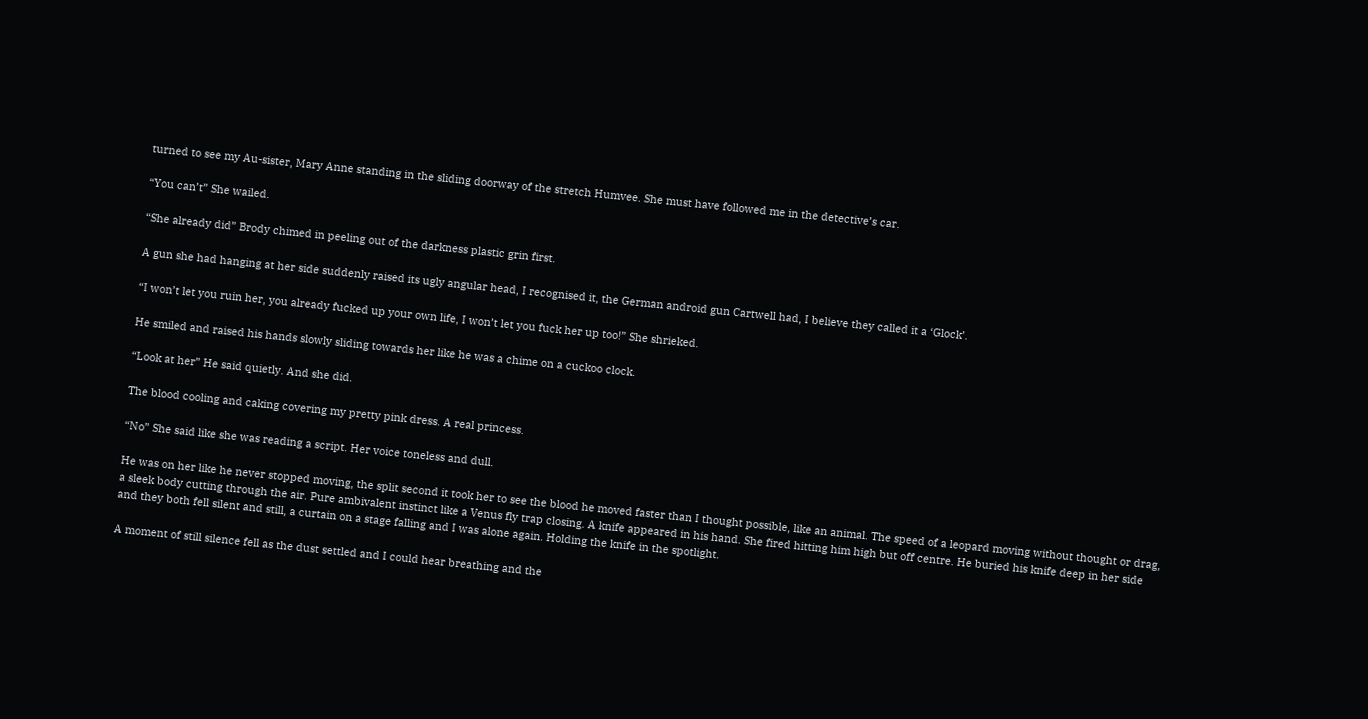turned to see my Au-sister, Mary Anne standing in the sliding doorway of the stretch Humvee. She must have followed me in the detective’s car.

“You can’t” She wailed.

“She already did” Brody chimed in peeling out of the darkness plastic grin first.

A gun she had hanging at her side suddenly raised its ugly angular head, I recognised it, the German android gun Cartwell had, I believe they called it a ‘Glock’.

“I won’t let you ruin her, you already fucked up your own life, I won’t let you fuck her up too!” She shrieked.

He smiled and raised his hands slowly sliding towards her like he was a chime on a cuckoo clock.

“Look at her” He said quietly. And she did.

The blood cooling and caking covering my pretty pink dress. A real princess.

“No” She said like she was reading a script. Her voice toneless and dull.

He was on her like he never stopped moving, the split second it took her to see the blood he moved faster than I thought possible, like an animal. The speed of a leopard moving without thought or drag, a sleek body cutting through the air. Pure ambivalent instinct like a Venus fly trap closing. A knife appeared in his hand. She fired hitting him high but off centre. He buried his knife deep in her side and they both fell silent and still, a curtain on a stage falling and I was alone again. Holding the knife in the spotlight.

A moment of still silence fell as the dust settled and I could hear breathing and the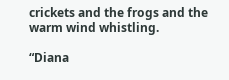crickets and the frogs and the warm wind whistling.

“Diana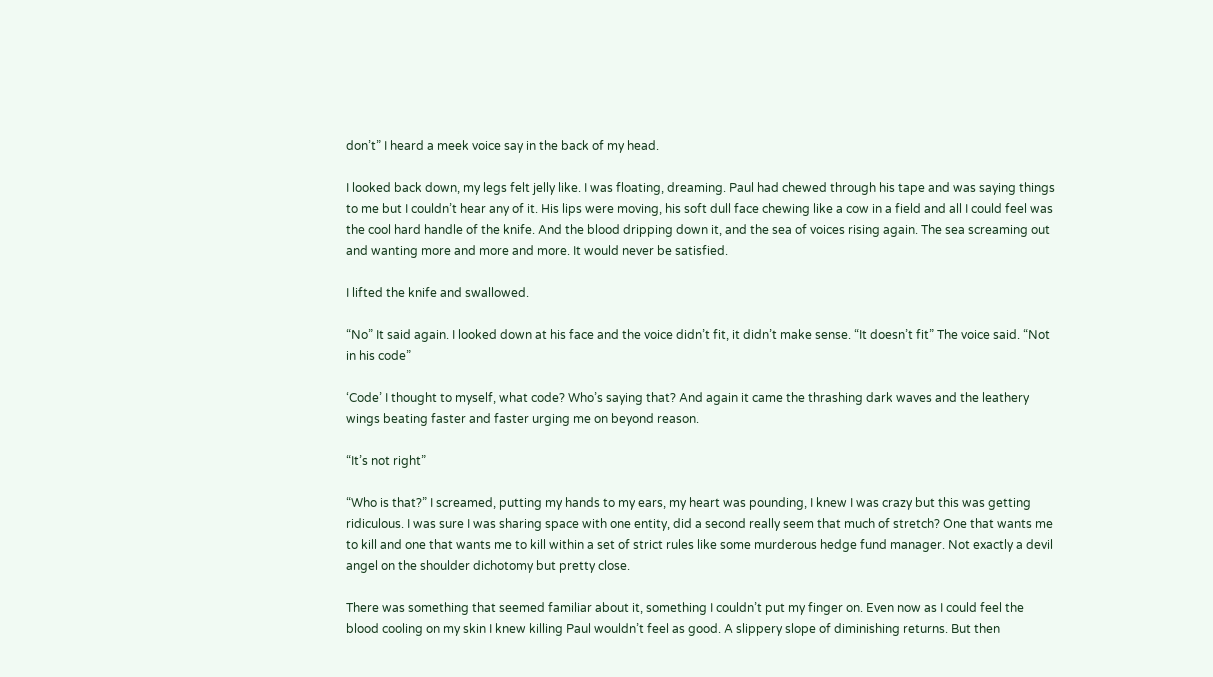don’t” I heard a meek voice say in the back of my head.

I looked back down, my legs felt jelly like. I was floating, dreaming. Paul had chewed through his tape and was saying things to me but I couldn’t hear any of it. His lips were moving, his soft dull face chewing like a cow in a field and all I could feel was the cool hard handle of the knife. And the blood dripping down it, and the sea of voices rising again. The sea screaming out and wanting more and more and more. It would never be satisfied.

I lifted the knife and swallowed.

“No” It said again. I looked down at his face and the voice didn’t fit, it didn’t make sense. “It doesn’t fit” The voice said. “Not in his code”

‘Code’ I thought to myself, what code? Who’s saying that? And again it came the thrashing dark waves and the leathery wings beating faster and faster urging me on beyond reason.

“It’s not right”

“Who is that?” I screamed, putting my hands to my ears, my heart was pounding, I knew I was crazy but this was getting ridiculous. I was sure I was sharing space with one entity, did a second really seem that much of stretch? One that wants me to kill and one that wants me to kill within a set of strict rules like some murderous hedge fund manager. Not exactly a devil angel on the shoulder dichotomy but pretty close.

There was something that seemed familiar about it, something I couldn’t put my finger on. Even now as I could feel the blood cooling on my skin I knew killing Paul wouldn’t feel as good. A slippery slope of diminishing returns. But then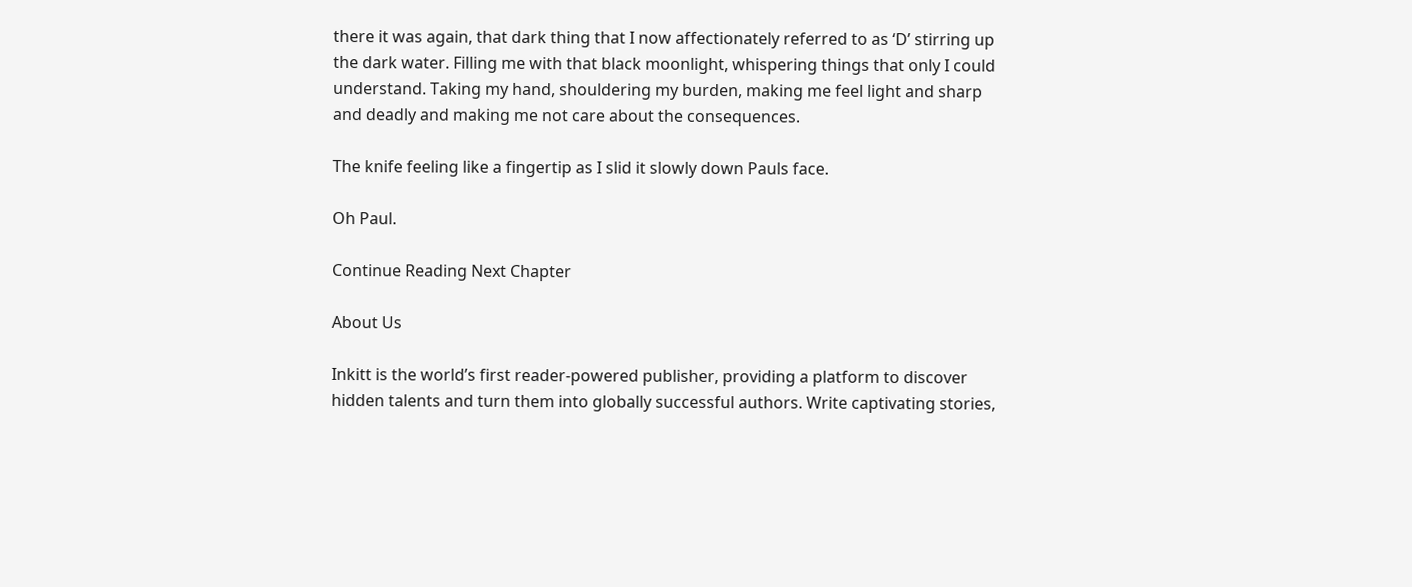there it was again, that dark thing that I now affectionately referred to as ‘D’ stirring up the dark water. Filling me with that black moonlight, whispering things that only I could understand. Taking my hand, shouldering my burden, making me feel light and sharp and deadly and making me not care about the consequences.

The knife feeling like a fingertip as I slid it slowly down Pauls face.

Oh Paul.

Continue Reading Next Chapter

About Us

Inkitt is the world’s first reader-powered publisher, providing a platform to discover hidden talents and turn them into globally successful authors. Write captivating stories,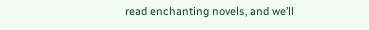read enchanting novels, and we’ll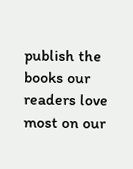publish the books our readers love most on our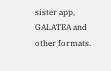sister app, GALATEA and other formats.